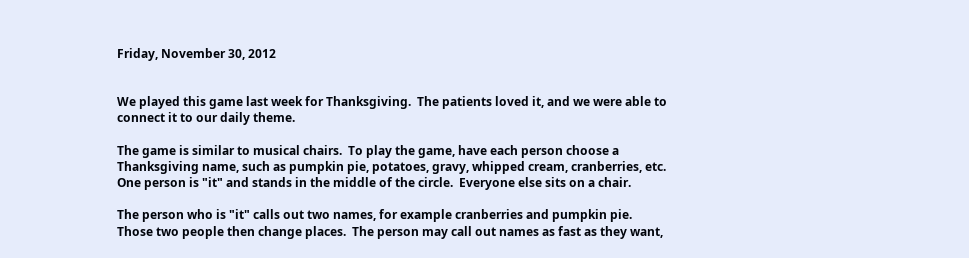Friday, November 30, 2012


We played this game last week for Thanksgiving.  The patients loved it, and we were able to connect it to our daily theme.

The game is similar to musical chairs.  To play the game, have each person choose a Thanksgiving name, such as pumpkin pie, potatoes, gravy, whipped cream, cranberries, etc.  One person is "it" and stands in the middle of the circle.  Everyone else sits on a chair.

The person who is "it" calls out two names, for example cranberries and pumpkin pie.  Those two people then change places.  The person may call out names as fast as they want,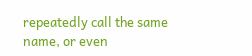repeatedly call the same name, or even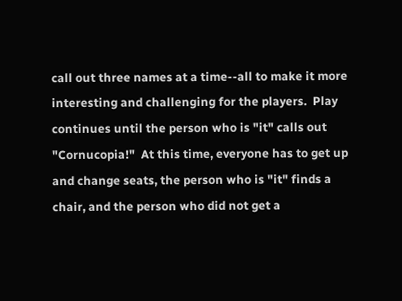call out three names at a time--all to make it more interesting and challenging for the players.  Play continues until the person who is "it" calls out "Cornucopia!"  At this time, everyone has to get up and change seats, the person who is "it" finds a chair, and the person who did not get a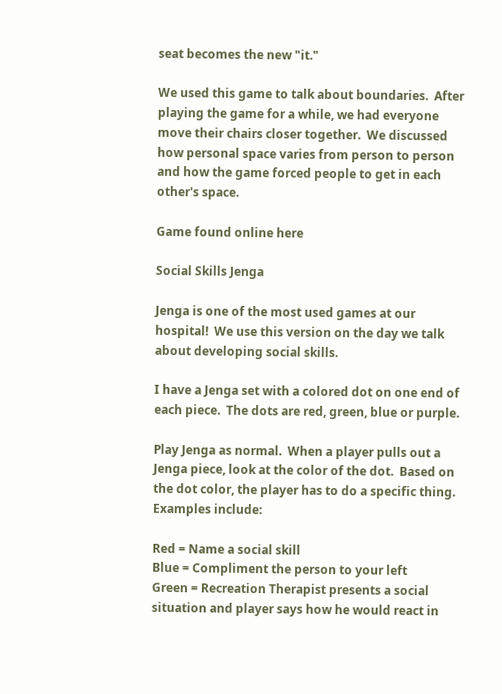seat becomes the new "it."

We used this game to talk about boundaries.  After playing the game for a while, we had everyone move their chairs closer together.  We discussed how personal space varies from person to person and how the game forced people to get in each other's space.

Game found online here

Social Skills Jenga

Jenga is one of the most used games at our hospital!  We use this version on the day we talk about developing social skills.

I have a Jenga set with a colored dot on one end of each piece.  The dots are red, green, blue or purple.

Play Jenga as normal.  When a player pulls out a Jenga piece, look at the color of the dot.  Based on the dot color, the player has to do a specific thing.  Examples include:

Red = Name a social skill
Blue = Compliment the person to your left
Green = Recreation Therapist presents a social situation and player says how he would react in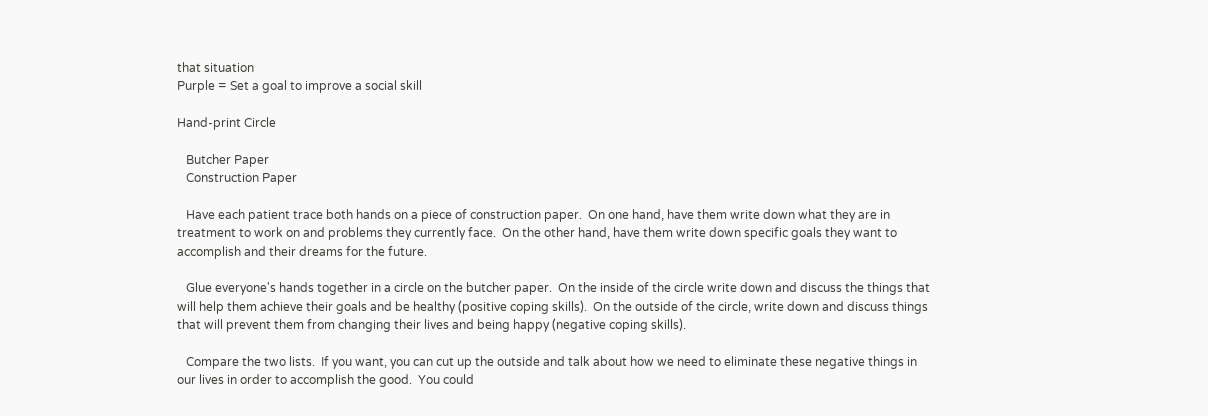that situation
Purple = Set a goal to improve a social skill

Hand-print Circle

   Butcher Paper
   Construction Paper

   Have each patient trace both hands on a piece of construction paper.  On one hand, have them write down what they are in treatment to work on and problems they currently face.  On the other hand, have them write down specific goals they want to accomplish and their dreams for the future.

   Glue everyone's hands together in a circle on the butcher paper.  On the inside of the circle write down and discuss the things that will help them achieve their goals and be healthy (positive coping skills).  On the outside of the circle, write down and discuss things that will prevent them from changing their lives and being happy (negative coping skills).

   Compare the two lists.  If you want, you can cut up the outside and talk about how we need to eliminate these negative things in our lives in order to accomplish the good.  You could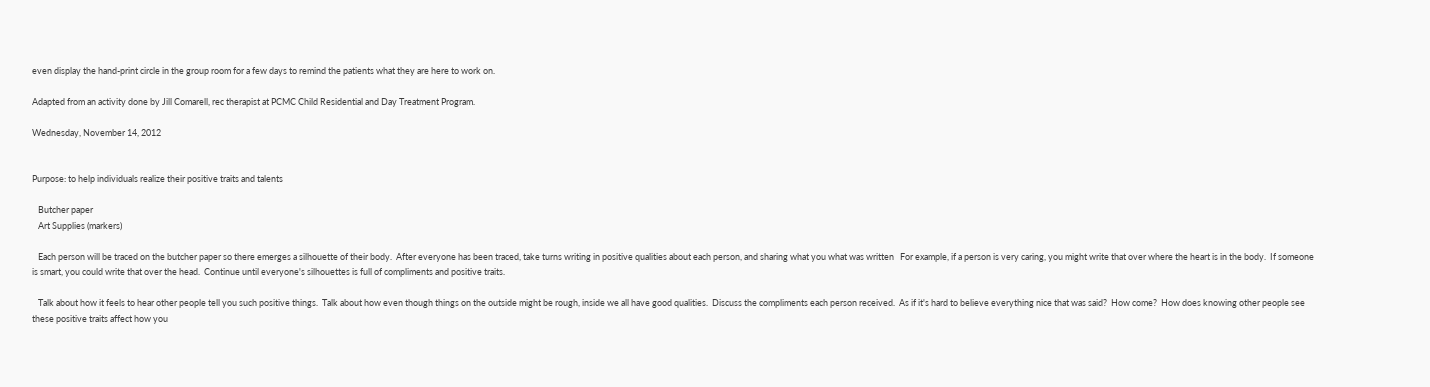even display the hand-print circle in the group room for a few days to remind the patients what they are here to work on.

Adapted from an activity done by Jill Comarell, rec therapist at PCMC Child Residential and Day Treatment Program.

Wednesday, November 14, 2012


Purpose: to help individuals realize their positive traits and talents

   Butcher paper
   Art Supplies (markers)

   Each person will be traced on the butcher paper so there emerges a silhouette of their body.  After everyone has been traced, take turns writing in positive qualities about each person, and sharing what you what was written   For example, if a person is very caring, you might write that over where the heart is in the body.  If someone is smart, you could write that over the head.  Continue until everyone's silhouettes is full of compliments and positive traits.

   Talk about how it feels to hear other people tell you such positive things.  Talk about how even though things on the outside might be rough, inside we all have good qualities.  Discuss the compliments each person received.  As if it's hard to believe everything nice that was said?  How come?  How does knowing other people see these positive traits affect how you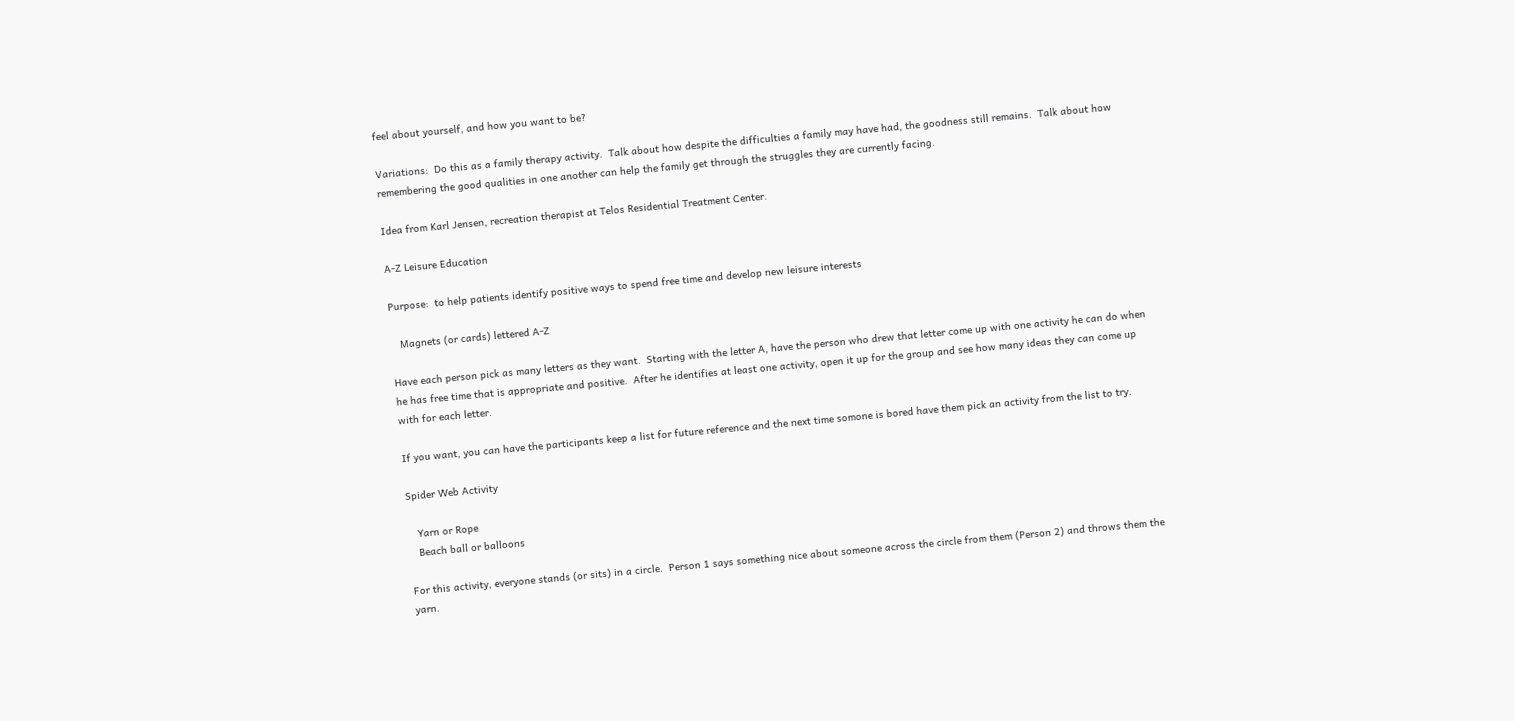feel about yourself, and how you want to be?

Variations:  Do this as a family therapy activity.  Talk about how despite the difficulties a family may have had, the goodness still remains.  Talk about how remembering the good qualities in one another can help the family get through the struggles they are currently facing.

Idea from Karl Jensen, recreation therapist at Telos Residential Treatment Center.

A-Z Leisure Education

Purpose:  to help patients identify positive ways to spend free time and develop new leisure interests

   Magnets (or cards) lettered A-Z

Have each person pick as many letters as they want.  Starting with the letter A, have the person who drew that letter come up with one activity he can do when he has free time that is appropriate and positive.  After he identifies at least one activity, open it up for the group and see how many ideas they can come up with for each letter.

If you want, you can have the participants keep a list for future reference and the next time somone is bored have them pick an activity from the list to try.

Spider Web Activity

   Yarn or Rope
   Beach ball or balloons

For this activity, everyone stands (or sits) in a circle.  Person 1 says something nice about someone across the circle from them (Person 2) and throws them the yarn.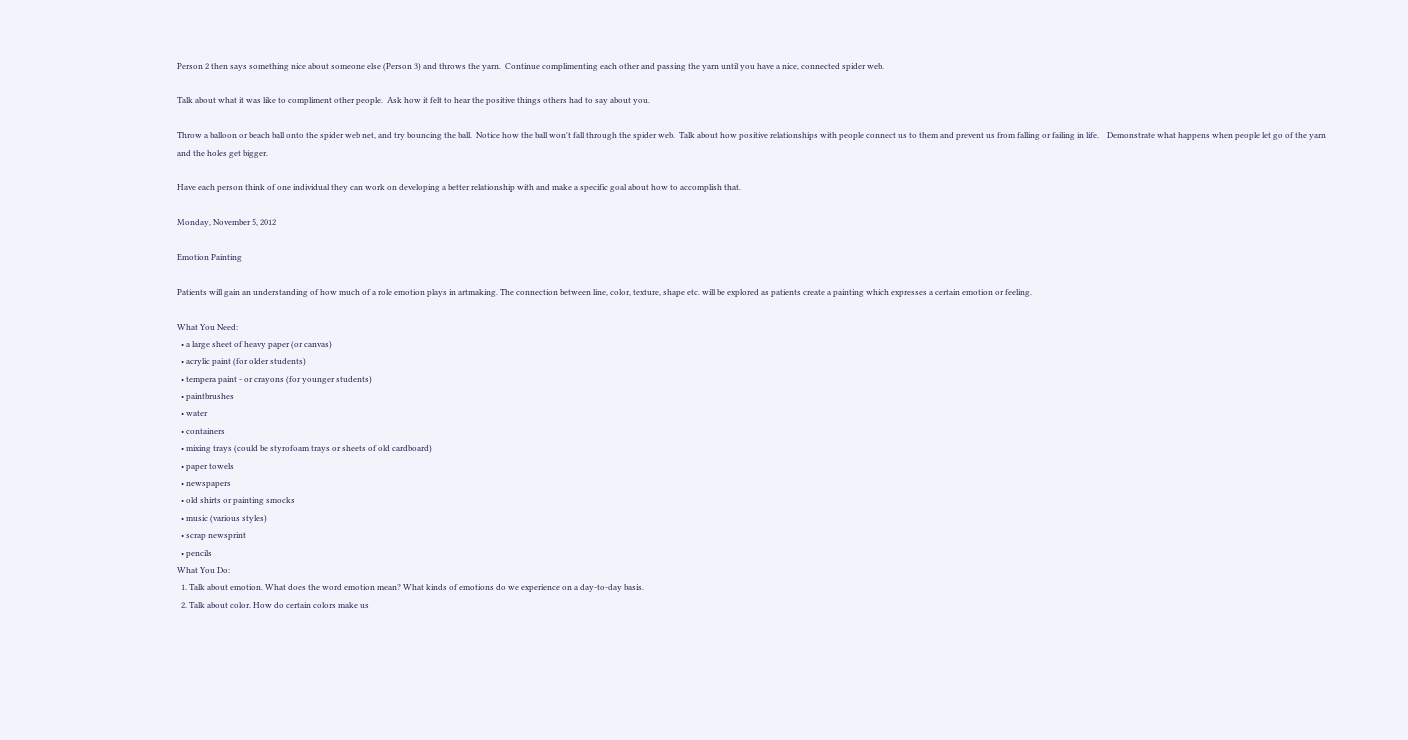Person 2 then says something nice about someone else (Person 3) and throws the yarn.  Continue complimenting each other and passing the yarn until you have a nice, connected spider web.

Talk about what it was like to compliment other people.  Ask how it felt to hear the positive things others had to say about you.

Throw a balloon or beach ball onto the spider web net, and try bouncing the ball.  Notice how the ball won't fall through the spider web.  Talk about how positive relationships with people connect us to them and prevent us from falling or failing in life.    Demonstrate what happens when people let go of the yarn and the holes get bigger.

Have each person think of one individual they can work on developing a better relationship with and make a specific goal about how to accomplish that.

Monday, November 5, 2012

Emotion Painting

Patients will gain an understanding of how much of a role emotion plays in artmaking. The connection between line, color, texture, shape etc. will be explored as patients create a painting which expresses a certain emotion or feeling.

What You Need:
  • a large sheet of heavy paper (or canvas)
  • acrylic paint (for older students)
  • tempera paint - or crayons (for younger students)
  • paintbrushes
  • water
  • containers
  • mixing trays (could be styrofoam trays or sheets of old cardboard)
  • paper towels
  • newspapers
  • old shirts or painting smocks
  • music (various styles)
  • scrap newsprint
  • pencils
What You Do:
  1. Talk about emotion. What does the word emotion mean? What kinds of emotions do we experience on a day-to-day basis.
  2. Talk about color. How do certain colors make us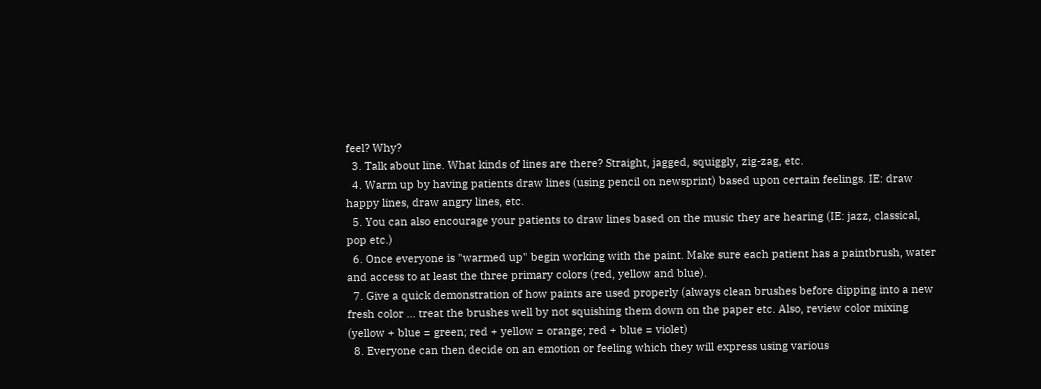feel? Why?
  3. Talk about line. What kinds of lines are there? Straight, jagged, squiggly, zig-zag, etc.
  4. Warm up by having patients draw lines (using pencil on newsprint) based upon certain feelings. IE: draw happy lines, draw angry lines, etc.
  5. You can also encourage your patients to draw lines based on the music they are hearing (IE: jazz, classical, pop etc.)
  6. Once everyone is "warmed up" begin working with the paint. Make sure each patient has a paintbrush, water and access to at least the three primary colors (red, yellow and blue).
  7. Give a quick demonstration of how paints are used properly (always clean brushes before dipping into a new fresh color ... treat the brushes well by not squishing them down on the paper etc. Also, review color mixing (yellow + blue = green; red + yellow = orange; red + blue = violet)
  8. Everyone can then decide on an emotion or feeling which they will express using various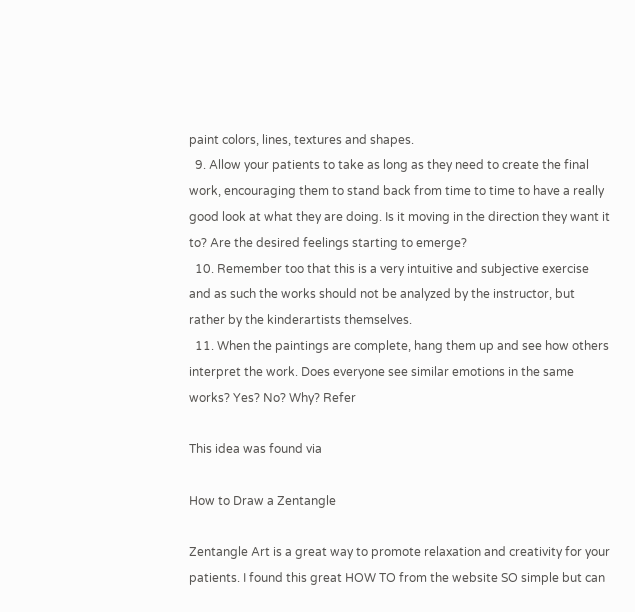paint colors, lines, textures and shapes.
  9. Allow your patients to take as long as they need to create the final work, encouraging them to stand back from time to time to have a really good look at what they are doing. Is it moving in the direction they want it to? Are the desired feelings starting to emerge?
  10. Remember too that this is a very intuitive and subjective exercise and as such the works should not be analyzed by the instructor, but rather by the kinderartists themselves.
  11. When the paintings are complete, hang them up and see how others interpret the work. Does everyone see similar emotions in the same works? Yes? No? Why? Refer

This idea was found via

How to Draw a Zentangle

Zentangle Art is a great way to promote relaxation and creativity for your patients. I found this great HOW TO from the website SO simple but can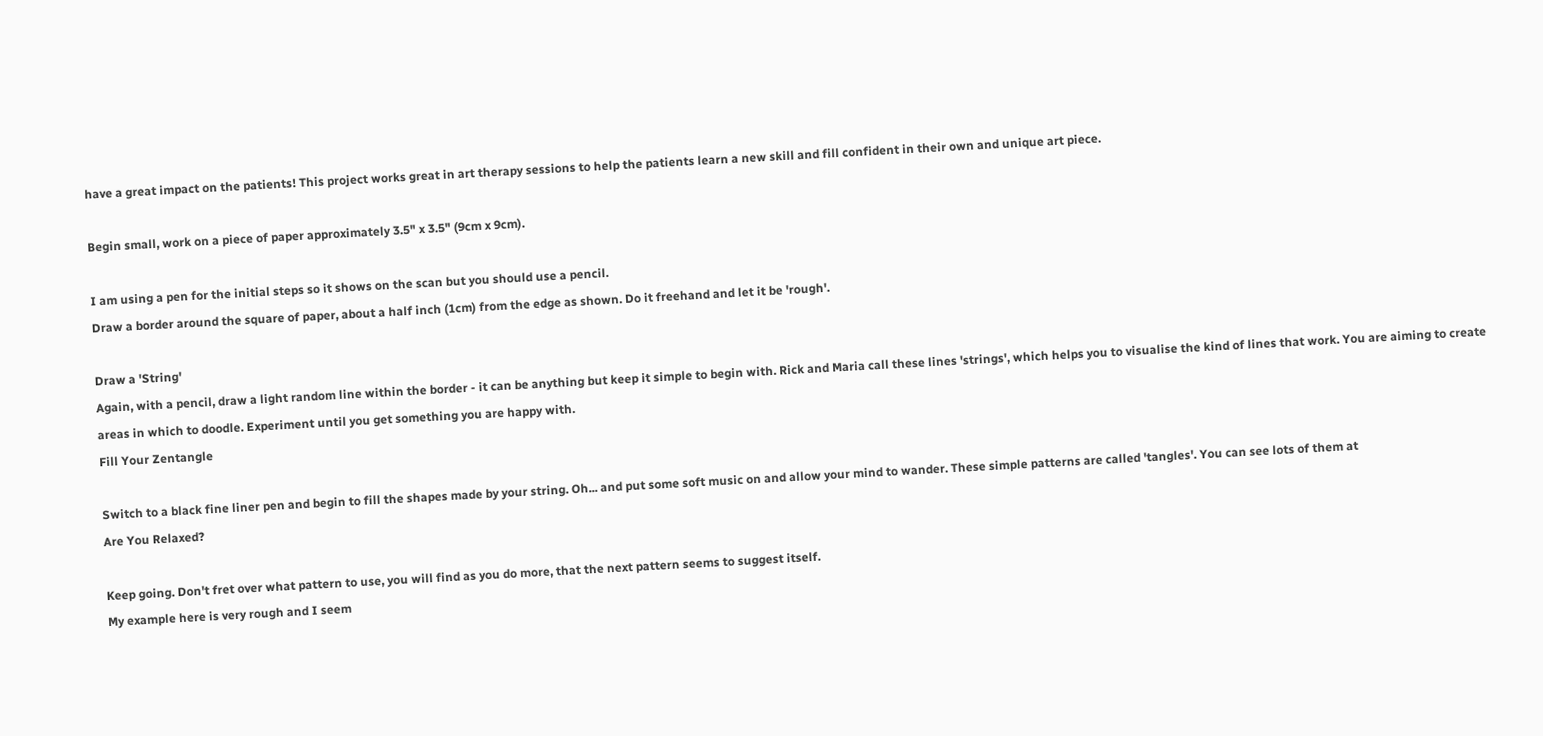have a great impact on the patients! This project works great in art therapy sessions to help the patients learn a new skill and fill confident in their own and unique art piece.

Begin small, work on a piece of paper approximately 3.5" x 3.5" (9cm x 9cm).

I am using a pen for the initial steps so it shows on the scan but you should use a pencil.
Draw a border around the square of paper, about a half inch (1cm) from the edge as shown. Do it freehand and let it be 'rough'.

Draw a 'String'
Again, with a pencil, draw a light random line within the border - it can be anything but keep it simple to begin with. Rick and Maria call these lines 'strings', which helps you to visualise the kind of lines that work. You are aiming to create areas in which to doodle. Experiment until you get something you are happy with.
Fill Your Zentangle

Switch to a black fine liner pen and begin to fill the shapes made by your string. Oh... and put some soft music on and allow your mind to wander. These simple patterns are called 'tangles'. You can see lots of them at
Are You Relaxed?

Keep going. Don't fret over what pattern to use, you will find as you do more, that the next pattern seems to suggest itself.
My example here is very rough and I seem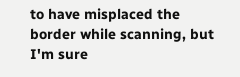to have misplaced the border while scanning, but I'm sure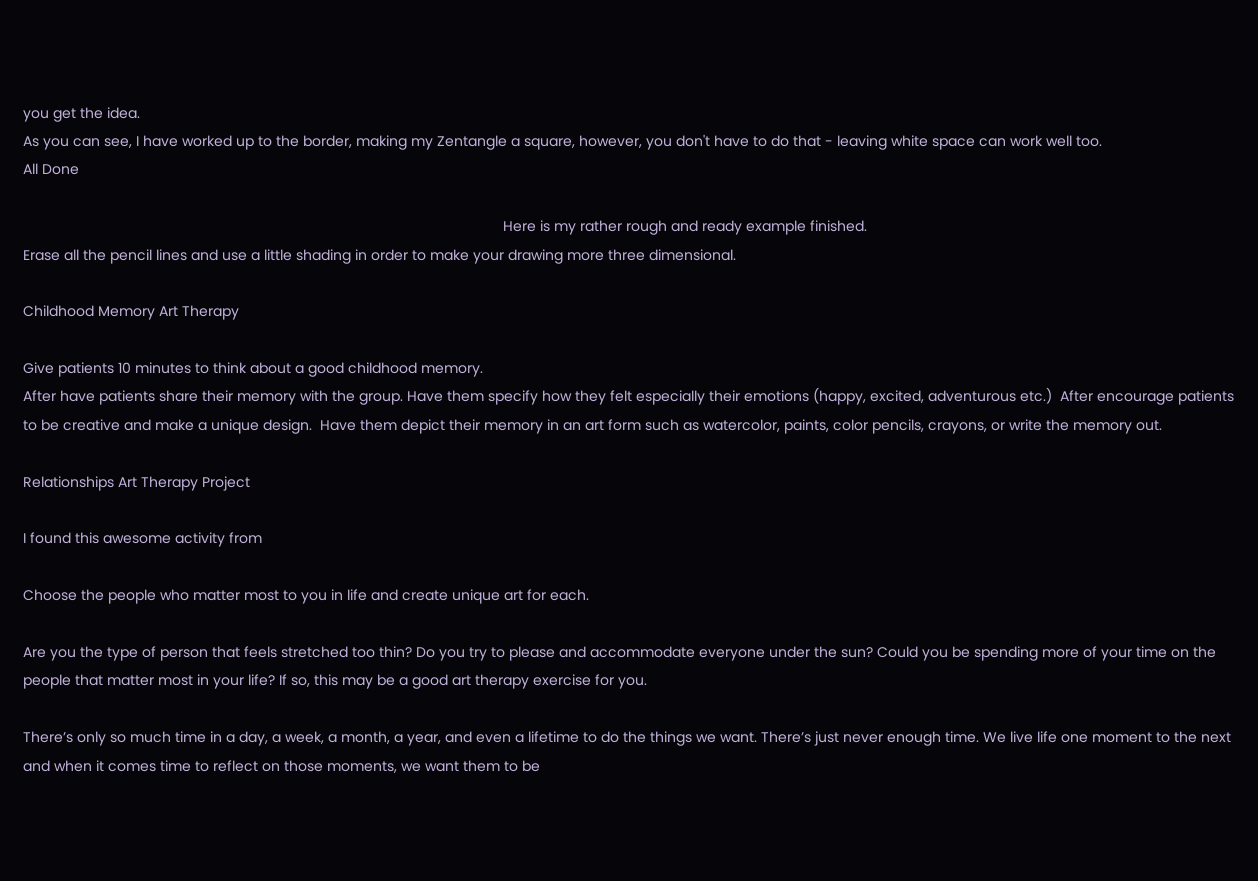you get the idea.
As you can see, I have worked up to the border, making my Zentangle a square, however, you don't have to do that - leaving white space can work well too.
All Done

                                                                                                                        Here is my rather rough and ready example finished.
Erase all the pencil lines and use a little shading in order to make your drawing more three dimensional.

Childhood Memory Art Therapy

Give patients 10 minutes to think about a good childhood memory.
After have patients share their memory with the group. Have them specify how they felt especially their emotions (happy, excited, adventurous etc.)  After encourage patients to be creative and make a unique design.  Have them depict their memory in an art form such as watercolor, paints, color pencils, crayons, or write the memory out.

Relationships Art Therapy Project

I found this awesome activity from

Choose the people who matter most to you in life and create unique art for each.

Are you the type of person that feels stretched too thin? Do you try to please and accommodate everyone under the sun? Could you be spending more of your time on the people that matter most in your life? If so, this may be a good art therapy exercise for you.

There’s only so much time in a day, a week, a month, a year, and even a lifetime to do the things we want. There’s just never enough time. We live life one moment to the next and when it comes time to reflect on those moments, we want them to be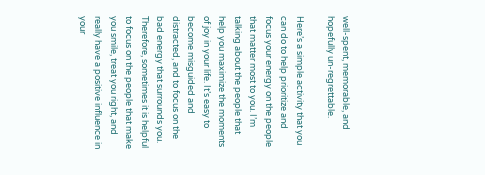well-spent, memorable, and hopefully un-regrettable.

Here’s a simple activity that you can do to help prioritize and focus your energy on the people that matter most to you. I’m talking about the people that help you maximize the moments of joy in your life. It’s easy to become misguided and distracted, and to focus on the bad energy that surrounds you. Therefore, sometimes it is helpful to focus on the people that make you smile, treat you right, and really have a positive influence in your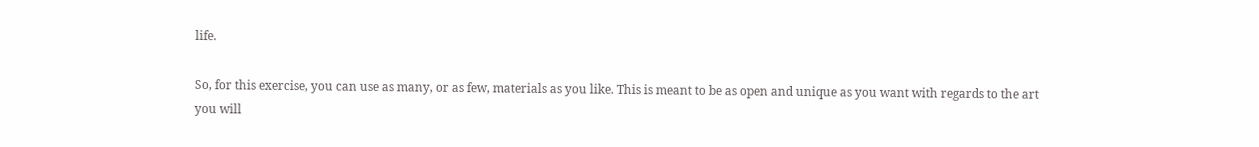life.

So, for this exercise, you can use as many, or as few, materials as you like. This is meant to be as open and unique as you want with regards to the art you will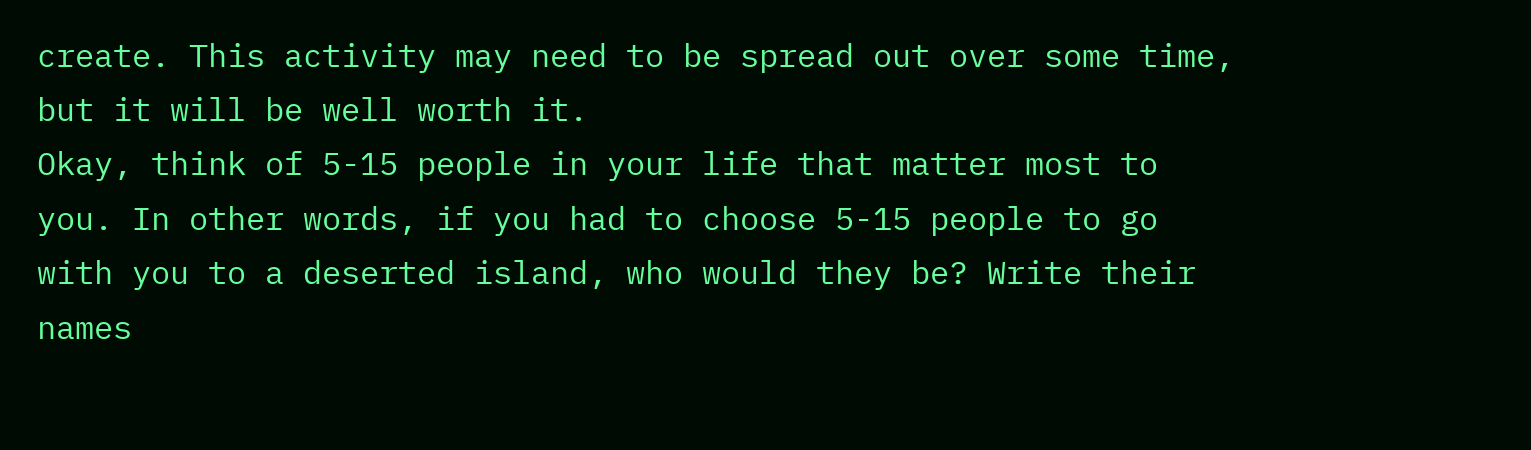create. This activity may need to be spread out over some time, but it will be well worth it.
Okay, think of 5-15 people in your life that matter most to you. In other words, if you had to choose 5-15 people to go with you to a deserted island, who would they be? Write their names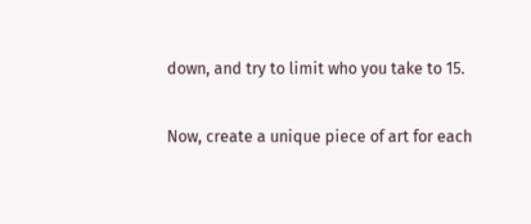down, and try to limit who you take to 15.

Now, create a unique piece of art for each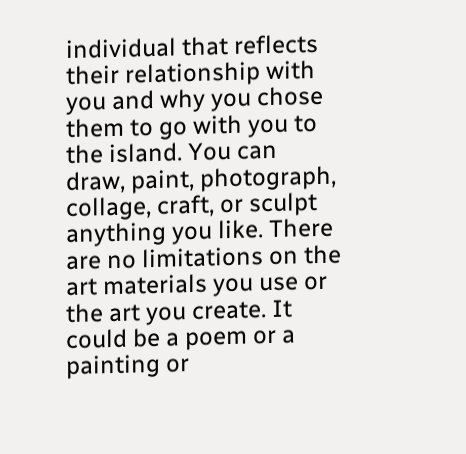individual that reflects their relationship with you and why you chose them to go with you to the island. You can draw, paint, photograph, collage, craft, or sculpt anything you like. There are no limitations on the art materials you use or the art you create. It could be a poem or a painting or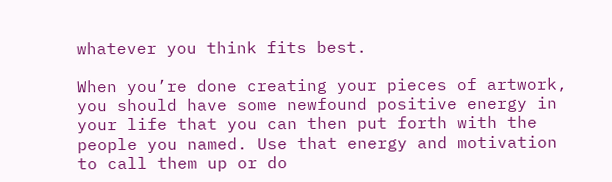whatever you think fits best.

When you’re done creating your pieces of artwork, you should have some newfound positive energy in your life that you can then put forth with the people you named. Use that energy and motivation to call them up or do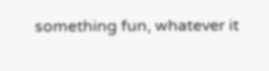something fun, whatever it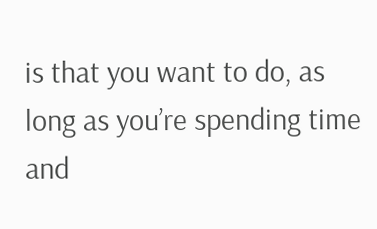is that you want to do, as long as you’re spending time and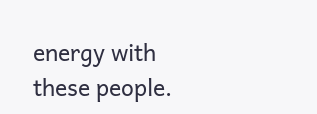energy with these people.